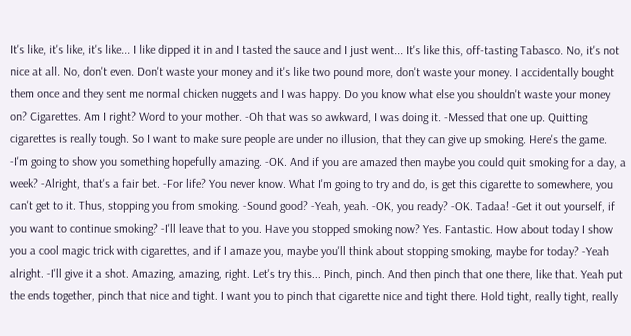It's like, it's like, it's like... I like dipped it in and I tasted the sauce and I just went... It's like this, off-tasting Tabasco. No, it's not nice at all. No, don't even. Don't waste your money and it's like two pound more, don't waste your money. I accidentally bought them once and they sent me normal chicken nuggets and I was happy. Do you know what else you shouldn't waste your money on? Cigarettes. Am I right? Word to your mother. -Oh that was so awkward, I was doing it. -Messed that one up. Quitting cigarettes is really tough. So I want to make sure people are under no illusion, that they can give up smoking. Here's the game. -I'm going to show you something hopefully amazing. -OK. And if you are amazed then maybe you could quit smoking for a day, a week? -Alright, that's a fair bet. -For life? You never know. What I'm going to try and do, is get this cigarette to somewhere, you can't get to it. Thus, stopping you from smoking. -Sound good? -Yeah, yeah. -OK, you ready? -OK. Tadaa! -Get it out yourself, if you want to continue smoking? -I'll leave that to you. Have you stopped smoking now? Yes. Fantastic. How about today I show you a cool magic trick with cigarettes, and if I amaze you, maybe you'll think about stopping smoking, maybe for today? -Yeah alright. -I'll give it a shot. Amazing, amazing, right. Let's try this... Pinch, pinch. And then pinch that one there, like that. Yeah put the ends together, pinch that nice and tight. I want you to pinch that cigarette nice and tight there. Hold tight, really tight, really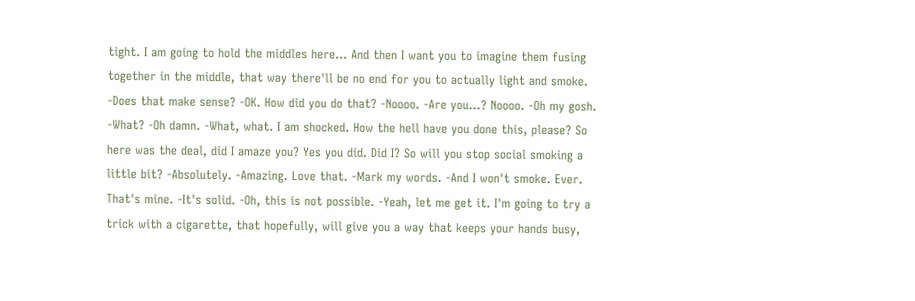tight. I am going to hold the middles here... And then I want you to imagine them fusing together in the middle, that way there'll be no end for you to actually light and smoke. -Does that make sense? -OK. How did you do that? -Noooo. -Are you...? Noooo. -Oh my gosh. -What? -Oh damn. -What, what. I am shocked. How the hell have you done this, please? So here was the deal, did I amaze you? Yes you did. Did I? So will you stop social smoking a little bit? -Absolutely. -Amazing. Love that. -Mark my words. -And I won't smoke. Ever. That's mine. -It's solid. -Oh, this is not possible. -Yeah, let me get it. I'm going to try a trick with a cigarette, that hopefully, will give you a way that keeps your hands busy,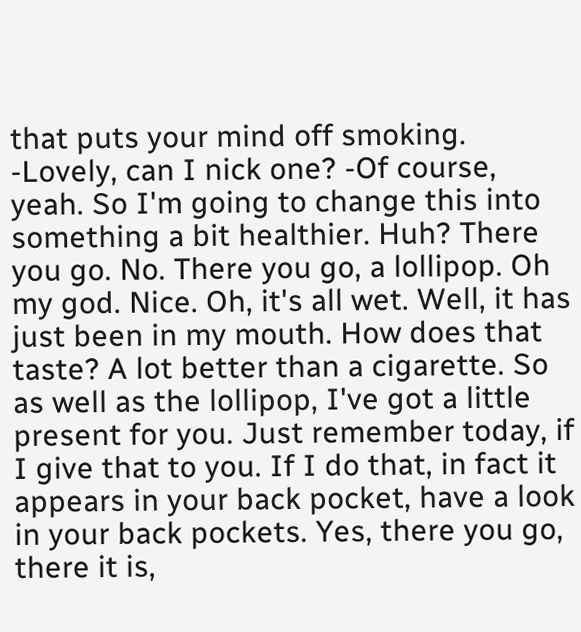that puts your mind off smoking. -Lovely, can I nick one? -Of course, yeah. So I'm going to change this into something a bit healthier. Huh? There you go. No. There you go, a lollipop. Oh my god. Nice. Oh, it's all wet. Well, it has just been in my mouth. How does that taste? A lot better than a cigarette. So as well as the lollipop, I've got a little present for you. Just remember today, if I give that to you. If I do that, in fact it appears in your back pocket, have a look in your back pockets. Yes, there you go, there it is,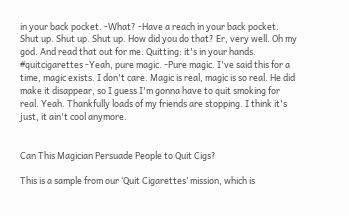in your back pocket. -What? -Have a reach in your back pocket. Shut up. Shut up. Shut up. How did you do that? Er, very well. Oh my god. And read that out for me. Quitting: it's in your hands. #quitcigarettes -Yeah, pure magic. -Pure magic. I've said this for a time, magic exists. I don't care. Magic is real, magic is so real. He did make it disappear, so I guess I'm gonna have to quit smoking for real. Yeah. Thankfully loads of my friends are stopping. I think it's just, it ain't cool anymore.


Can This Magician Persuade People to Quit Cigs?

This is a sample from our ‘Quit Cigarettes’ mission, which is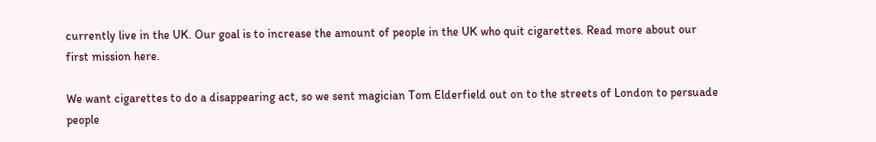currently live in the UK. Our goal is to increase the amount of people in the UK who quit cigarettes. Read more about our first mission here.

We want cigarettes to do a disappearing act, so we sent magician Tom Elderfield out on to the streets of London to persuade people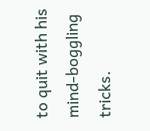to quit with his mind-boggling tricks.